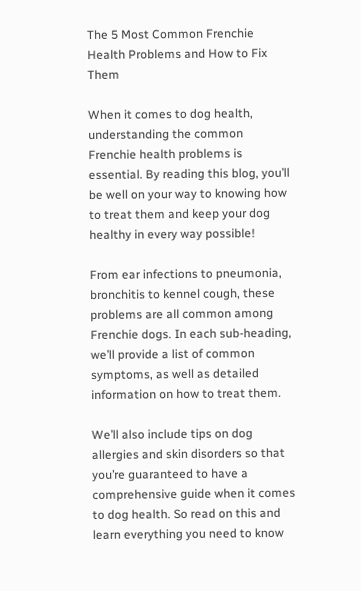The 5 Most Common Frenchie Health Problems and How to Fix Them

When it comes to dog health, understanding the common Frenchie health problems is essential. By reading this blog, you’ll be well on your way to knowing how to treat them and keep your dog healthy in every way possible!

From ear infections to pneumonia, bronchitis to kennel cough, these problems are all common among Frenchie dogs. In each sub-heading, we’ll provide a list of common symptoms, as well as detailed information on how to treat them.

We’ll also include tips on dog allergies and skin disorders so that you’re guaranteed to have a comprehensive guide when it comes to dog health. So read on this and learn everything you need to know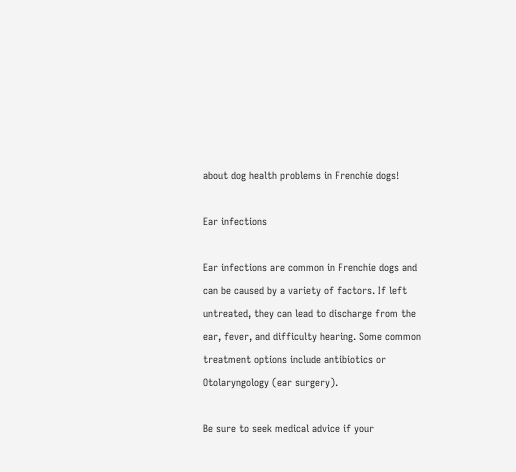about dog health problems in Frenchie dogs!

Ear infections

Ear infections are common in Frenchie dogs and can be caused by a variety of factors. If left untreated, they can lead to discharge from the ear, fever, and difficulty hearing. Some common treatment options include antibiotics or Otolaryngology (ear surgery).

Be sure to seek medical advice if your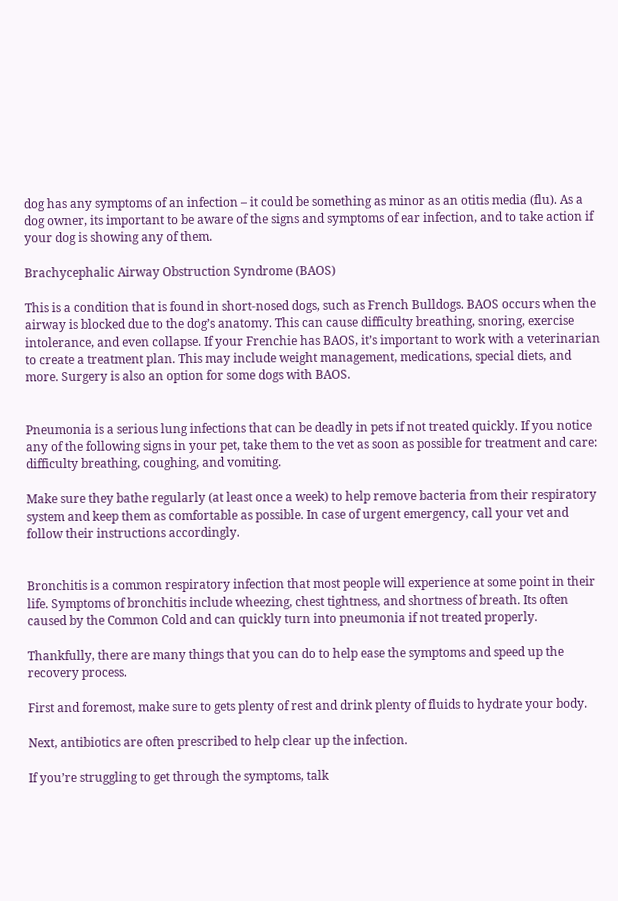dog has any symptoms of an infection – it could be something as minor as an otitis media (flu). As a dog owner, its important to be aware of the signs and symptoms of ear infection, and to take action if your dog is showing any of them.

Brachycephalic Airway Obstruction Syndrome (BAOS)

This is a condition that is found in short-nosed dogs, such as French Bulldogs. BAOS occurs when the airway is blocked due to the dog’s anatomy. This can cause difficulty breathing, snoring, exercise intolerance, and even collapse. If your Frenchie has BAOS, it’s important to work with a veterinarian to create a treatment plan. This may include weight management, medications, special diets, and more. Surgery is also an option for some dogs with BAOS.


Pneumonia is a serious lung infections that can be deadly in pets if not treated quickly. If you notice any of the following signs in your pet, take them to the vet as soon as possible for treatment and care: difficulty breathing, coughing, and vomiting.

Make sure they bathe regularly (at least once a week) to help remove bacteria from their respiratory system and keep them as comfortable as possible. In case of urgent emergency, call your vet and follow their instructions accordingly.


Bronchitis is a common respiratory infection that most people will experience at some point in their life. Symptoms of bronchitis include wheezing, chest tightness, and shortness of breath. Its often caused by the Common Cold and can quickly turn into pneumonia if not treated properly.

Thankfully, there are many things that you can do to help ease the symptoms and speed up the recovery process.

First and foremost, make sure to gets plenty of rest and drink plenty of fluids to hydrate your body.

Next, antibiotics are often prescribed to help clear up the infection.

If you’re struggling to get through the symptoms, talk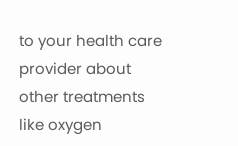to your health care provider about other treatments like oxygen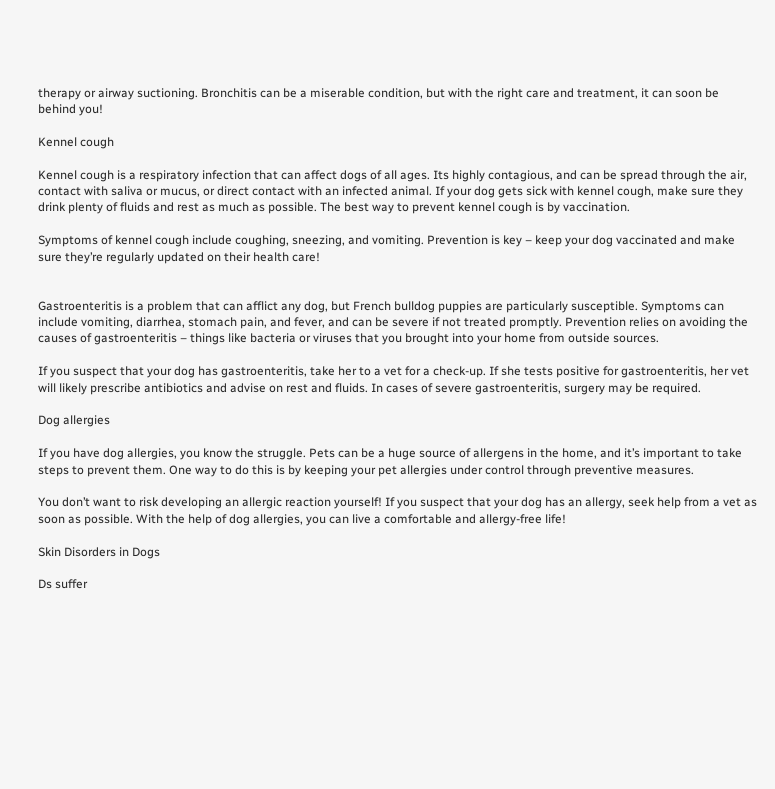therapy or airway suctioning. Bronchitis can be a miserable condition, but with the right care and treatment, it can soon be behind you!

Kennel cough

Kennel cough is a respiratory infection that can affect dogs of all ages. Its highly contagious, and can be spread through the air, contact with saliva or mucus, or direct contact with an infected animal. If your dog gets sick with kennel cough, make sure they drink plenty of fluids and rest as much as possible. The best way to prevent kennel cough is by vaccination.

Symptoms of kennel cough include coughing, sneezing, and vomiting. Prevention is key – keep your dog vaccinated and make sure they’re regularly updated on their health care!


Gastroenteritis is a problem that can afflict any dog, but French bulldog puppies are particularly susceptible. Symptoms can include vomiting, diarrhea, stomach pain, and fever, and can be severe if not treated promptly. Prevention relies on avoiding the causes of gastroenteritis – things like bacteria or viruses that you brought into your home from outside sources.

If you suspect that your dog has gastroenteritis, take her to a vet for a check-up. If she tests positive for gastroenteritis, her vet will likely prescribe antibiotics and advise on rest and fluids. In cases of severe gastroenteritis, surgery may be required.

Dog allergies

If you have dog allergies, you know the struggle. Pets can be a huge source of allergens in the home, and it’s important to take steps to prevent them. One way to do this is by keeping your pet allergies under control through preventive measures.

You don’t want to risk developing an allergic reaction yourself! If you suspect that your dog has an allergy, seek help from a vet as soon as possible. With the help of dog allergies, you can live a comfortable and allergy-free life!

Skin Disorders in Dogs

Ds suffer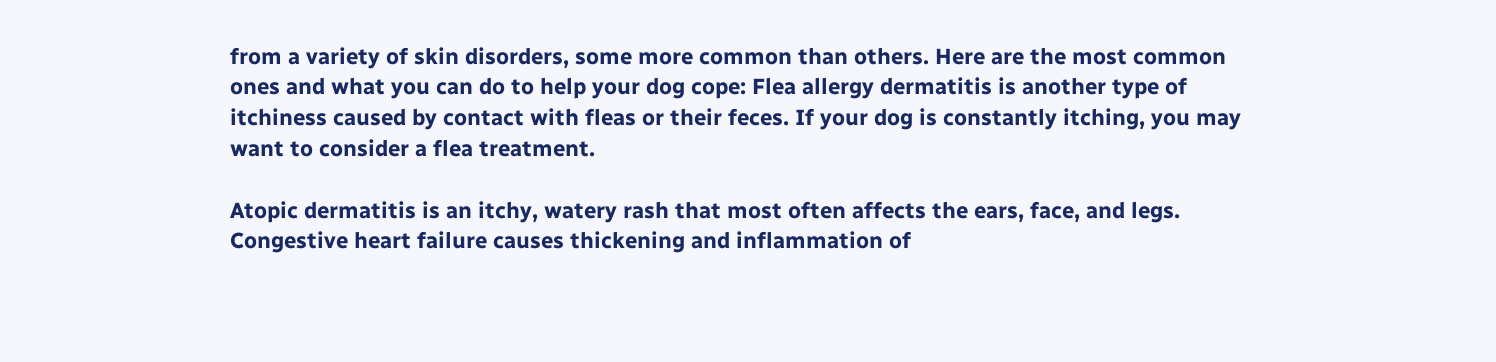from a variety of skin disorders, some more common than others. Here are the most common ones and what you can do to help your dog cope: Flea allergy dermatitis is another type of itchiness caused by contact with fleas or their feces. If your dog is constantly itching, you may want to consider a flea treatment.

Atopic dermatitis is an itchy, watery rash that most often affects the ears, face, and legs. Congestive heart failure causes thickening and inflammation of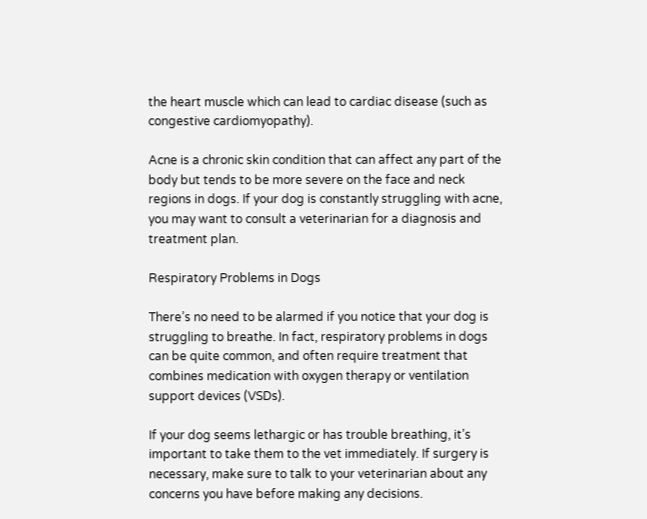the heart muscle which can lead to cardiac disease (such as congestive cardiomyopathy).

Acne is a chronic skin condition that can affect any part of the body but tends to be more severe on the face and neck regions in dogs. If your dog is constantly struggling with acne, you may want to consult a veterinarian for a diagnosis and treatment plan.

Respiratory Problems in Dogs

There’s no need to be alarmed if you notice that your dog is struggling to breathe. In fact, respiratory problems in dogs can be quite common, and often require treatment that combines medication with oxygen therapy or ventilation support devices (VSDs).

If your dog seems lethargic or has trouble breathing, it’s important to take them to the vet immediately. If surgery is necessary, make sure to talk to your veterinarian about any concerns you have before making any decisions.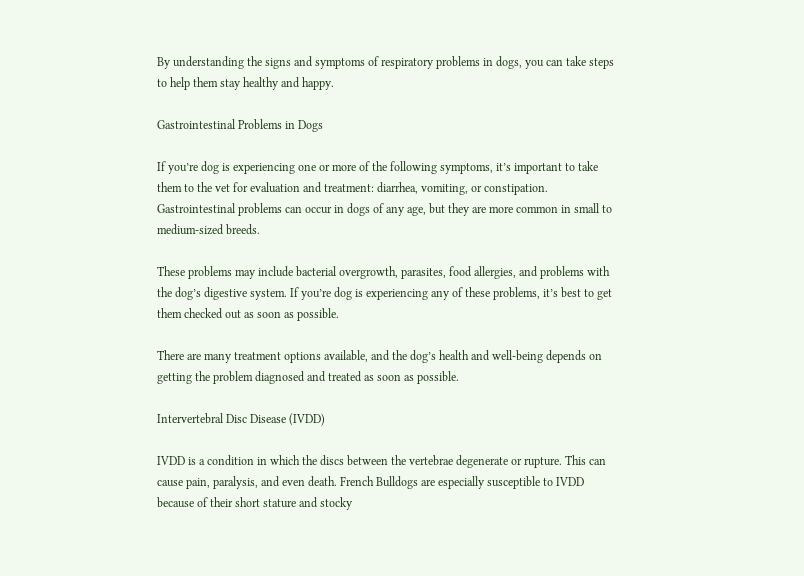By understanding the signs and symptoms of respiratory problems in dogs, you can take steps to help them stay healthy and happy.

Gastrointestinal Problems in Dogs

If you’re dog is experiencing one or more of the following symptoms, it’s important to take them to the vet for evaluation and treatment: diarrhea, vomiting, or constipation. Gastrointestinal problems can occur in dogs of any age, but they are more common in small to medium-sized breeds.

These problems may include bacterial overgrowth, parasites, food allergies, and problems with the dog’s digestive system. If you’re dog is experiencing any of these problems, it’s best to get them checked out as soon as possible.

There are many treatment options available, and the dog’s health and well-being depends on getting the problem diagnosed and treated as soon as possible.

Intervertebral Disc Disease (IVDD)

IVDD is a condition in which the discs between the vertebrae degenerate or rupture. This can cause pain, paralysis, and even death. French Bulldogs are especially susceptible to IVDD because of their short stature and stocky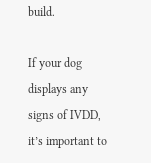build.

If your dog displays any signs of IVDD, it’s important to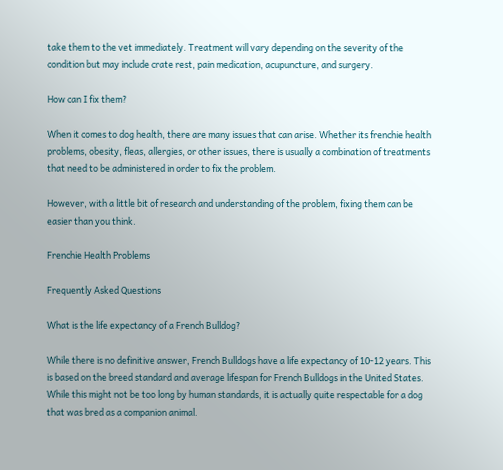take them to the vet immediately. Treatment will vary depending on the severity of the condition but may include crate rest, pain medication, acupuncture, and surgery.

How can I fix them?

When it comes to dog health, there are many issues that can arise. Whether its frenchie health problems, obesity, fleas, allergies, or other issues, there is usually a combination of treatments that need to be administered in order to fix the problem.

However, with a little bit of research and understanding of the problem, fixing them can be easier than you think.

Frenchie Health Problems

Frequently Asked Questions

What is the life expectancy of a French Bulldog?

While there is no definitive answer, French Bulldogs have a life expectancy of 10-12 years. This is based on the breed standard and average lifespan for French Bulldogs in the United States. While this might not be too long by human standards, it is actually quite respectable for a dog that was bred as a companion animal.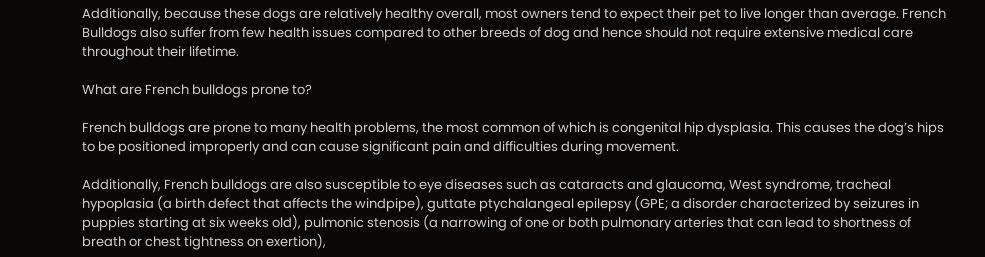Additionally, because these dogs are relatively healthy overall, most owners tend to expect their pet to live longer than average. French Bulldogs also suffer from few health issues compared to other breeds of dog and hence should not require extensive medical care throughout their lifetime.

What are French bulldogs prone to?

French bulldogs are prone to many health problems, the most common of which is congenital hip dysplasia. This causes the dog’s hips to be positioned improperly and can cause significant pain and difficulties during movement.

Additionally, French bulldogs are also susceptible to eye diseases such as cataracts and glaucoma, West syndrome, tracheal hypoplasia (a birth defect that affects the windpipe), guttate ptychalangeal epilepsy (GPE; a disorder characterized by seizures in puppies starting at six weeks old), pulmonic stenosis (a narrowing of one or both pulmonary arteries that can lead to shortness of breath or chest tightness on exertion),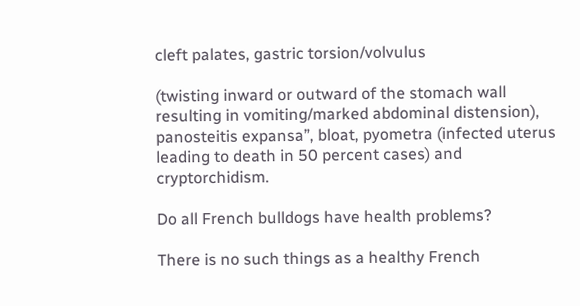cleft palates, gastric torsion/volvulus

(twisting inward or outward of the stomach wall resulting in vomiting/marked abdominal distension), panosteitis expansa”, bloat, pyometra (infected uterus leading to death in 50 percent cases) and cryptorchidism.

Do all French bulldogs have health problems?

There is no such things as a healthy French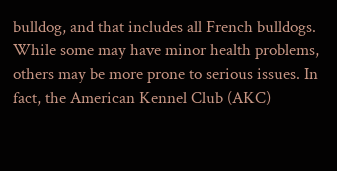bulldog, and that includes all French bulldogs. While some may have minor health problems, others may be more prone to serious issues. In fact, the American Kennel Club (AKC)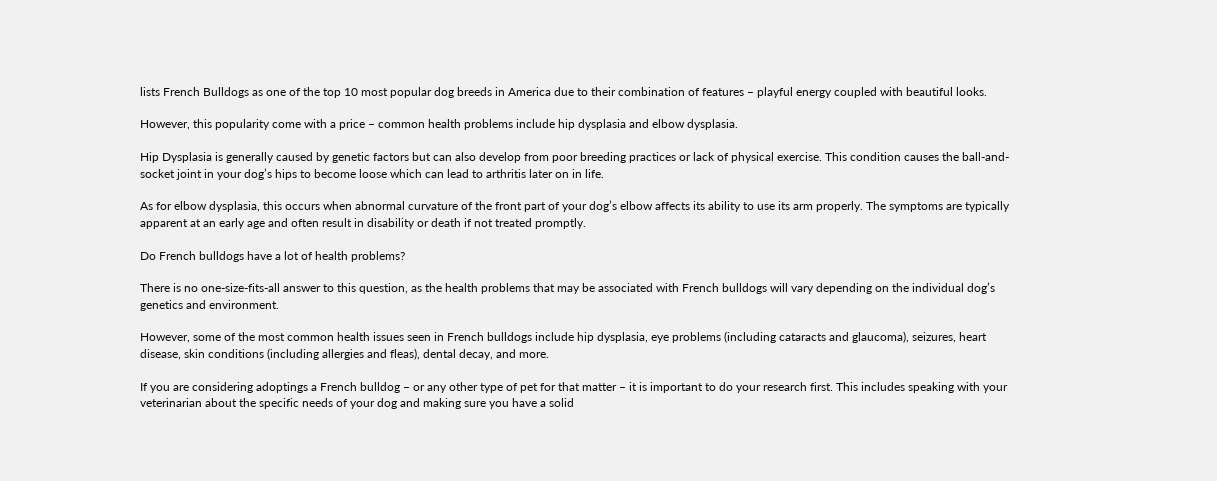lists French Bulldogs as one of the top 10 most popular dog breeds in America due to their combination of features – playful energy coupled with beautiful looks.

However, this popularity come with a price – common health problems include hip dysplasia and elbow dysplasia.

Hip Dysplasia is generally caused by genetic factors but can also develop from poor breeding practices or lack of physical exercise. This condition causes the ball-and-socket joint in your dog’s hips to become loose which can lead to arthritis later on in life.

As for elbow dysplasia, this occurs when abnormal curvature of the front part of your dog’s elbow affects its ability to use its arm properly. The symptoms are typically apparent at an early age and often result in disability or death if not treated promptly.

Do French bulldogs have a lot of health problems?

There is no one-size-fits-all answer to this question, as the health problems that may be associated with French bulldogs will vary depending on the individual dog’s genetics and environment.

However, some of the most common health issues seen in French bulldogs include hip dysplasia, eye problems (including cataracts and glaucoma), seizures, heart disease, skin conditions (including allergies and fleas), dental decay, and more.

If you are considering adoptings a French bulldog – or any other type of pet for that matter – it is important to do your research first. This includes speaking with your veterinarian about the specific needs of your dog and making sure you have a solid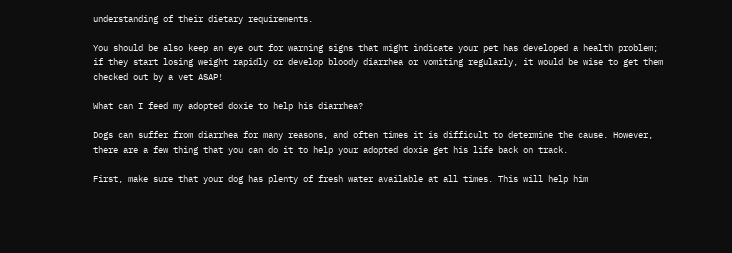understanding of their dietary requirements.

You should be also keep an eye out for warning signs that might indicate your pet has developed a health problem; if they start losing weight rapidly or develop bloody diarrhea or vomiting regularly, it would be wise to get them checked out by a vet ASAP!

What can I feed my adopted doxie to help his diarrhea?

Dogs can suffer from diarrhea for many reasons, and often times it is difficult to determine the cause. However, there are a few thing that you can do it to help your adopted doxie get his life back on track.

First, make sure that your dog has plenty of fresh water available at all times. This will help him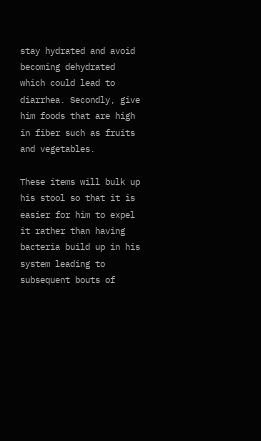stay hydrated and avoid becoming dehydrated which could lead to diarrhea. Secondly, give him foods that are high in fiber such as fruits and vegetables.

These items will bulk up his stool so that it is easier for him to expel it rather than having bacteria build up in his system leading to subsequent bouts of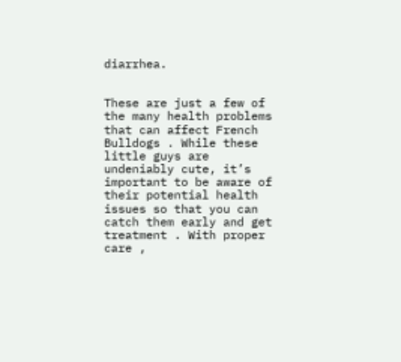diarrhea.


These are just a few of the many health problems that can affect French Bulldogs . While these little guys are undeniably cute, it’s important to be aware of their potential health issues so that you can catch them early and get treatment . With proper care ,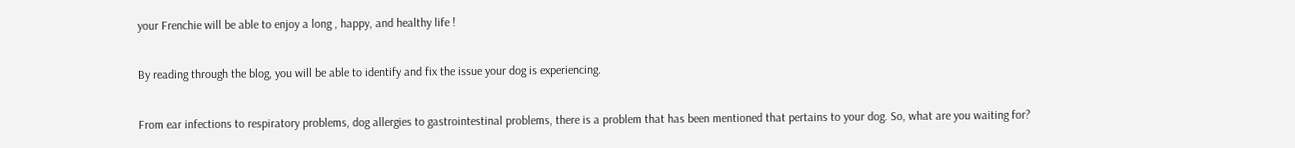your Frenchie will be able to enjoy a long , happy, and healthy life !

By reading through the blog, you will be able to identify and fix the issue your dog is experiencing.

From ear infections to respiratory problems, dog allergies to gastrointestinal problems, there is a problem that has been mentioned that pertains to your dog. So, what are you waiting for?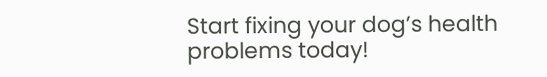Start fixing your dog’s health problems today!